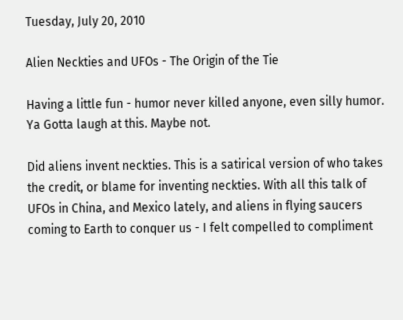Tuesday, July 20, 2010

Alien Neckties and UFOs - The Origin of the Tie

Having a little fun - humor never killed anyone, even silly humor. Ya Gotta laugh at this. Maybe not.

Did aliens invent neckties. This is a satirical version of who takes the credit, or blame for inventing neckties. With all this talk of UFOs in China, and Mexico lately, and aliens in flying saucers coming to Earth to conquer us - I felt compelled to compliment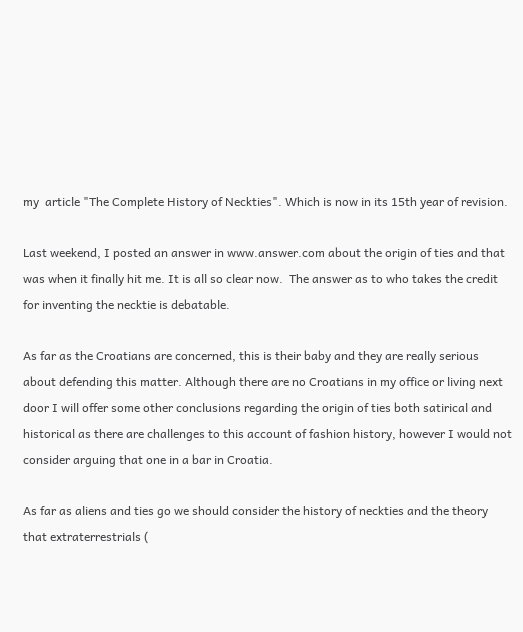my  article "The Complete History of Neckties". Which is now in its 15th year of revision.

Last weekend, I posted an answer in www.answer.com about the origin of ties and that was when it finally hit me. It is all so clear now.  The answer as to who takes the credit for inventing the necktie is debatable.

As far as the Croatians are concerned, this is their baby and they are really serious about defending this matter. Although there are no Croatians in my office or living next door I will offer some other conclusions regarding the origin of ties both satirical and historical as there are challenges to this account of fashion history, however I would not consider arguing that one in a bar in Croatia.

As far as aliens and ties go we should consider the history of neckties and the theory that extraterrestrials (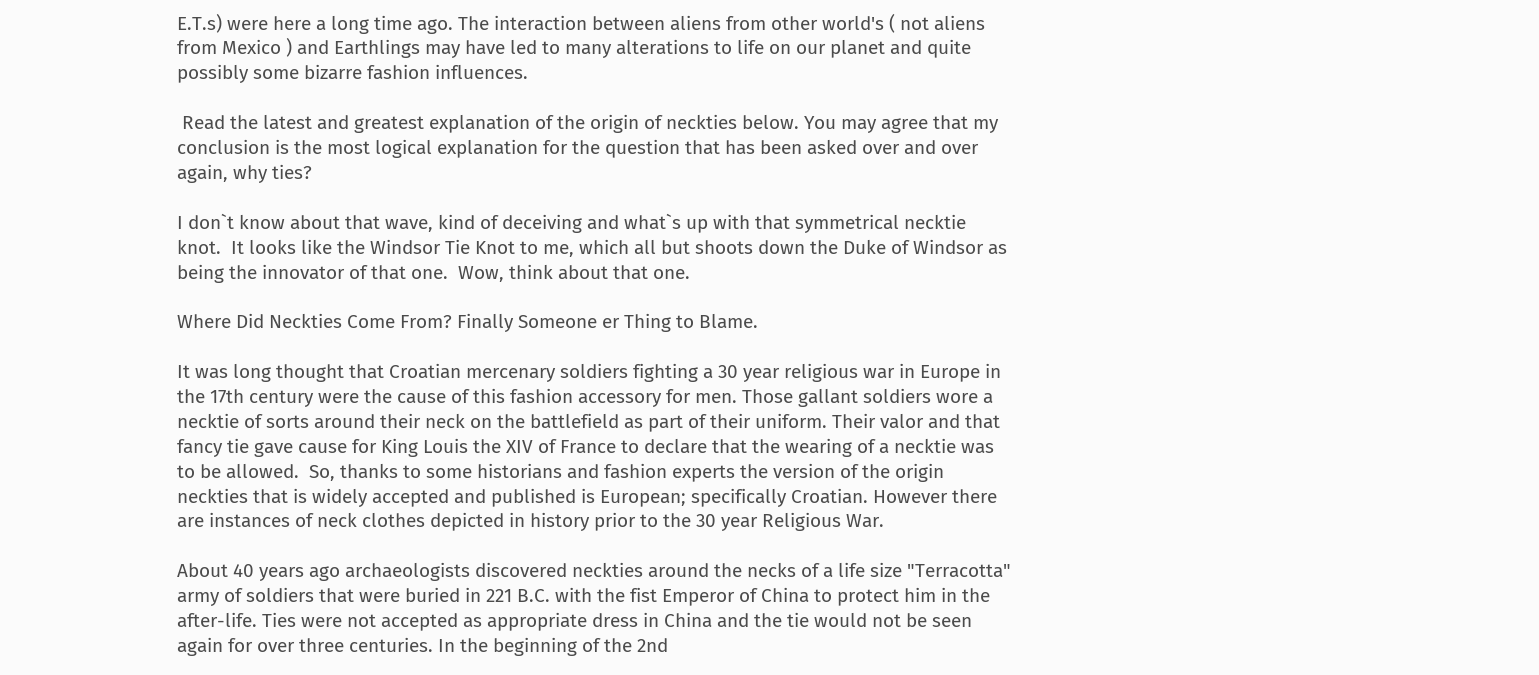E.T.s) were here a long time ago. The interaction between aliens from other world's ( not aliens from Mexico ) and Earthlings may have led to many alterations to life on our planet and quite possibly some bizarre fashion influences.

 Read the latest and greatest explanation of the origin of neckties below. You may agree that my conclusion is the most logical explanation for the question that has been asked over and over again, why ties?

I don`t know about that wave, kind of deceiving and what`s up with that symmetrical necktie knot.  It looks like the Windsor Tie Knot to me, which all but shoots down the Duke of Windsor as being the innovator of that one.  Wow, think about that one.

Where Did Neckties Come From? Finally Someone er Thing to Blame.

It was long thought that Croatian mercenary soldiers fighting a 30 year religious war in Europe in the 17th century were the cause of this fashion accessory for men. Those gallant soldiers wore a necktie of sorts around their neck on the battlefield as part of their uniform. Their valor and that fancy tie gave cause for King Louis the XIV of France to declare that the wearing of a necktie was to be allowed.  So, thanks to some historians and fashion experts the version of the origin neckties that is widely accepted and published is European; specifically Croatian. However there are instances of neck clothes depicted in history prior to the 30 year Religious War.

About 40 years ago archaeologists discovered neckties around the necks of a life size "Terracotta" army of soldiers that were buried in 221 B.C. with the fist Emperor of China to protect him in the after-life. Ties were not accepted as appropriate dress in China and the tie would not be seen again for over three centuries. In the beginning of the 2nd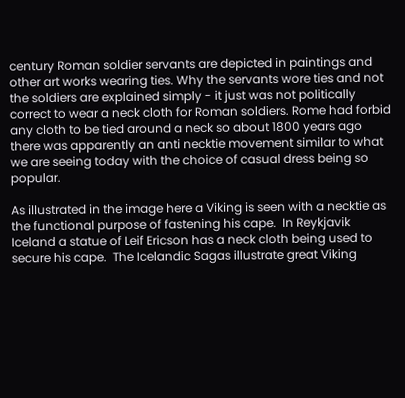century Roman soldier servants are depicted in paintings and other art works wearing ties. Why the servants wore ties and not the soldiers are explained simply - it just was not politically correct to wear a neck cloth for Roman soldiers. Rome had forbid any cloth to be tied around a neck so about 1800 years ago there was apparently an anti necktie movement similar to what we are seeing today with the choice of casual dress being so popular.

As illustrated in the image here a Viking is seen with a necktie as the functional purpose of fastening his cape.  In Reykjavik Iceland a statue of Leif Ericson has a neck cloth being used to secure his cape.  The Icelandic Sagas illustrate great Viking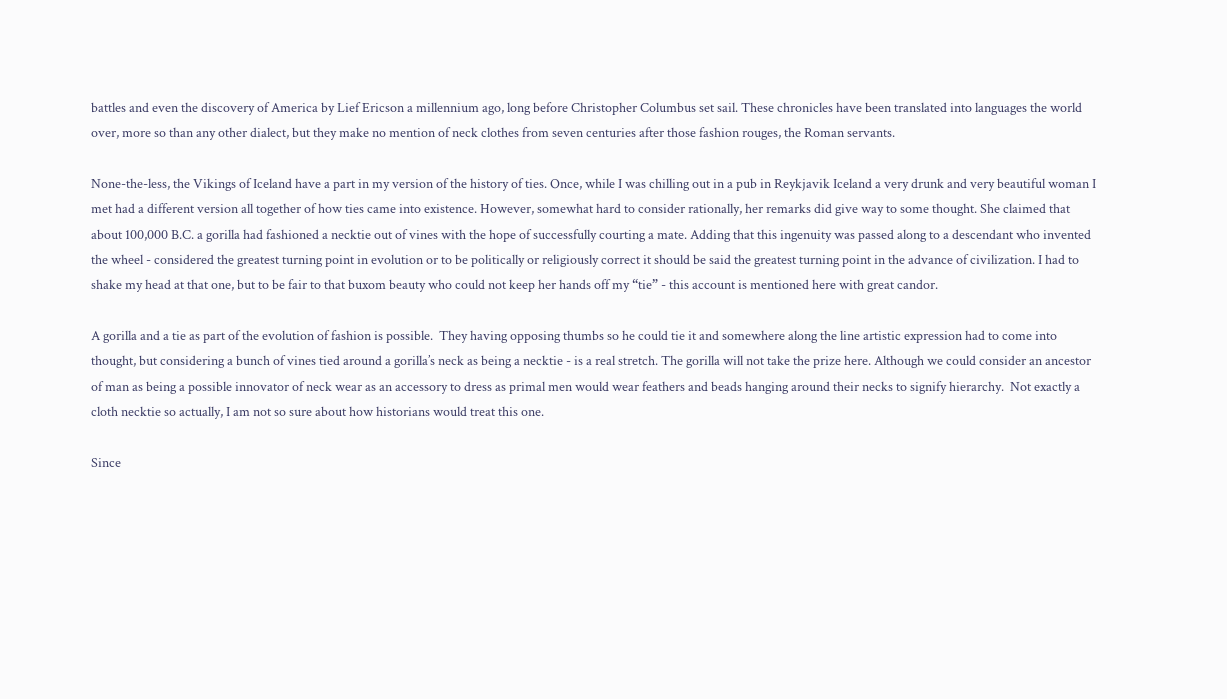battles and even the discovery of America by Lief Ericson a millennium ago, long before Christopher Columbus set sail. These chronicles have been translated into languages the world over, more so than any other dialect, but they make no mention of neck clothes from seven centuries after those fashion rouges, the Roman servants.

None-the-less, the Vikings of Iceland have a part in my version of the history of ties. Once, while I was chilling out in a pub in Reykjavik Iceland a very drunk and very beautiful woman I met had a different version all together of how ties came into existence. However, somewhat hard to consider rationally, her remarks did give way to some thought. She claimed that about 100,000 B.C. a gorilla had fashioned a necktie out of vines with the hope of successfully courting a mate. Adding that this ingenuity was passed along to a descendant who invented the wheel - considered the greatest turning point in evolution or to be politically or religiously correct it should be said the greatest turning point in the advance of civilization. I had to shake my head at that one, but to be fair to that buxom beauty who could not keep her hands off my “tie” - this account is mentioned here with great candor.

A gorilla and a tie as part of the evolution of fashion is possible.  They having opposing thumbs so he could tie it and somewhere along the line artistic expression had to come into thought, but considering a bunch of vines tied around a gorilla’s neck as being a necktie - is a real stretch. The gorilla will not take the prize here. Although we could consider an ancestor of man as being a possible innovator of neck wear as an accessory to dress as primal men would wear feathers and beads hanging around their necks to signify hierarchy.  Not exactly a cloth necktie so actually, I am not so sure about how historians would treat this one.

Since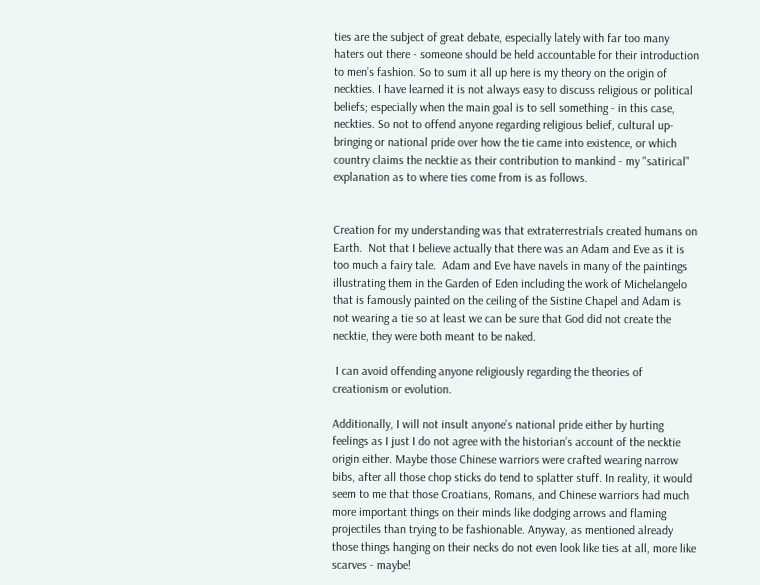ties are the subject of great debate, especially lately with far too many haters out there - someone should be held accountable for their introduction to men’s fashion. So to sum it all up here is my theory on the origin of neckties. I have learned it is not always easy to discuss religious or political beliefs; especially when the main goal is to sell something - in this case, neckties. So not to offend anyone regarding religious belief, cultural up-bringing or national pride over how the tie came into existence, or which country claims the necktie as their contribution to mankind - my "satirical" explanation as to where ties come from is as follows.


Creation for my understanding was that extraterrestrials created humans on Earth.  Not that I believe actually that there was an Adam and Eve as it is too much a fairy tale.  Adam and Eve have navels in many of the paintings illustrating them in the Garden of Eden including the work of Michelangelo that is famously painted on the ceiling of the Sistine Chapel and Adam is not wearing a tie so at least we can be sure that God did not create the necktie, they were both meant to be naked.

 I can avoid offending anyone religiously regarding the theories of creationism or evolution.

Additionally, I will not insult anyone’s national pride either by hurting feelings as I just I do not agree with the historian’s account of the necktie origin either. Maybe those Chinese warriors were crafted wearing narrow bibs, after all those chop sticks do tend to splatter stuff. In reality, it would seem to me that those Croatians, Romans, and Chinese warriors had much more important things on their minds like dodging arrows and flaming projectiles than trying to be fashionable. Anyway, as mentioned already those things hanging on their necks do not even look like ties at all, more like scarves - maybe!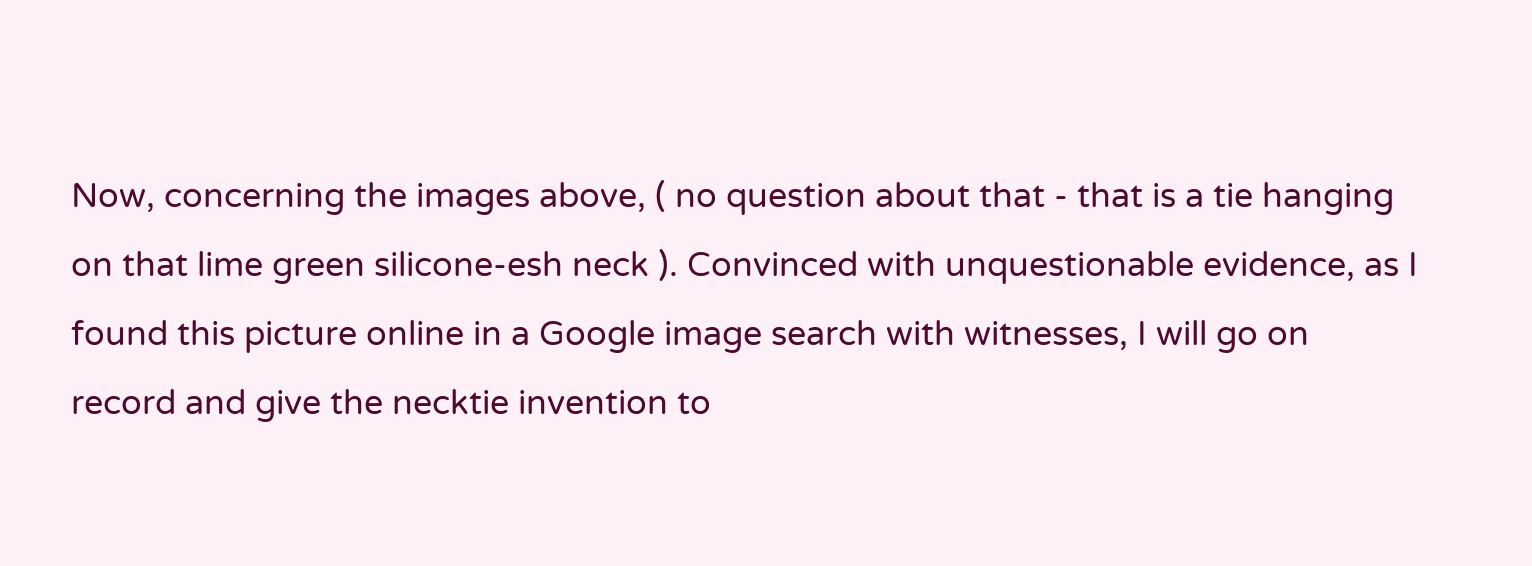Now, concerning the images above, ( no question about that - that is a tie hanging on that lime green silicone-esh neck ). Convinced with unquestionable evidence, as I found this picture online in a Google image search with witnesses, I will go on record and give the necktie invention to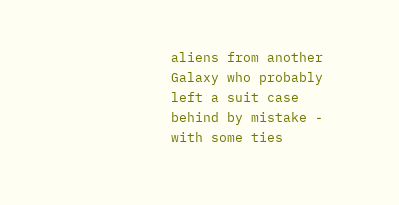aliens from another Galaxy who probably left a suit case behind by mistake - with some ties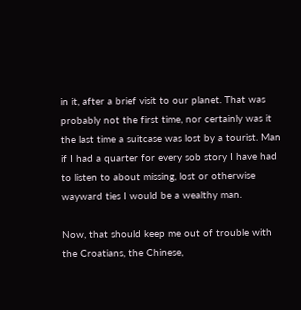in it, after a brief visit to our planet. That was probably not the first time, nor certainly was it the last time a suitcase was lost by a tourist. Man if I had a quarter for every sob story I have had to listen to about missing, lost or otherwise wayward ties I would be a wealthy man.

Now, that should keep me out of trouble with the Croatians, the Chinese,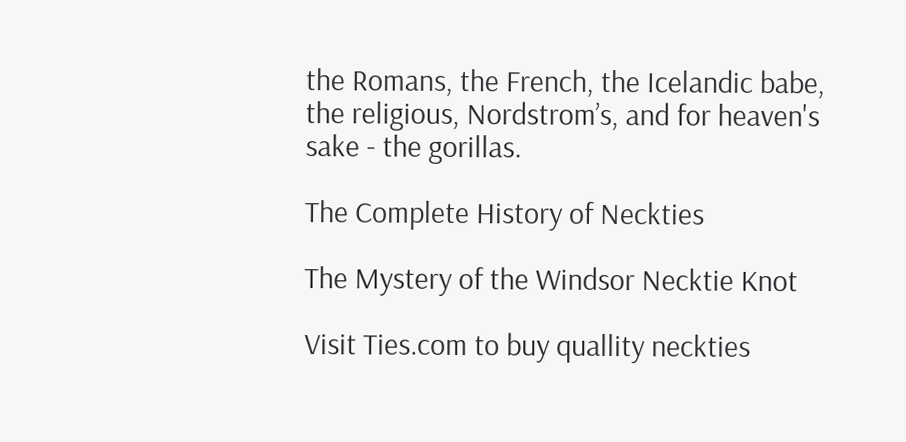the Romans, the French, the Icelandic babe, the religious, Nordstrom’s, and for heaven's sake - the gorillas.

The Complete History of Neckties

The Mystery of the Windsor Necktie Knot

Visit Ties.com to buy quallity neckties